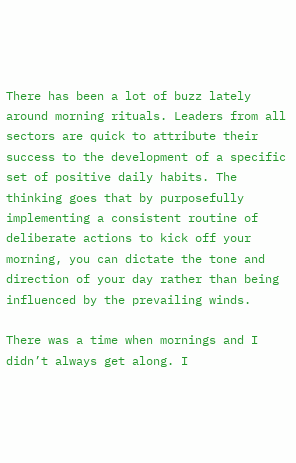There has been a lot of buzz lately around morning rituals. Leaders from all sectors are quick to attribute their success to the development of a specific set of positive daily habits. The thinking goes that by purposefully implementing a consistent routine of deliberate actions to kick off your morning, you can dictate the tone and direction of your day rather than being influenced by the prevailing winds.

There was a time when mornings and I didn’t always get along. I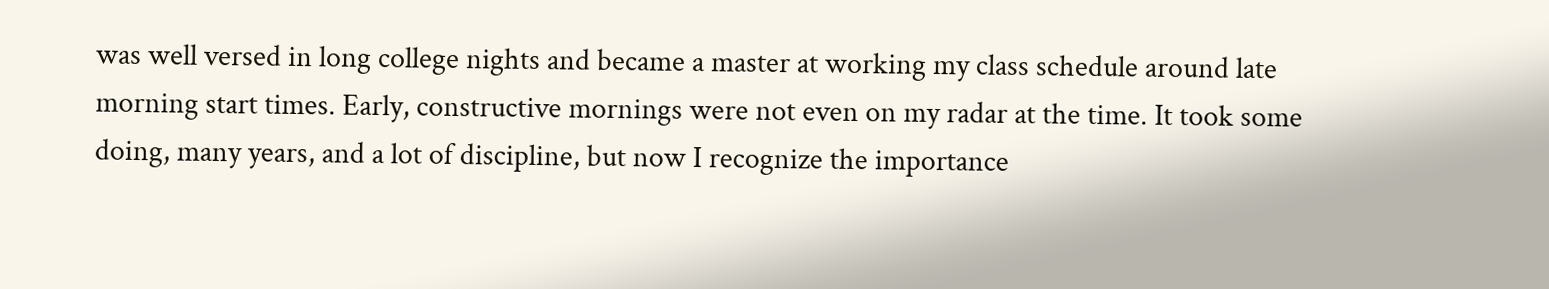was well versed in long college nights and became a master at working my class schedule around late morning start times. Early, constructive mornings were not even on my radar at the time. It took some doing, many years, and a lot of discipline, but now I recognize the importance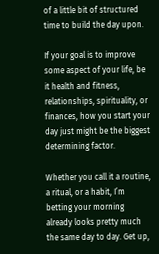of a little bit of structured time to build the day upon.

If your goal is to improve some aspect of your life, be it health and fitness, relationships, spirituality, or finances, how you start your day just might be the biggest determining factor.

Whether you call it a routine, a ritual, or a habit, I’m betting your morning already looks pretty much the same day to day. Get up,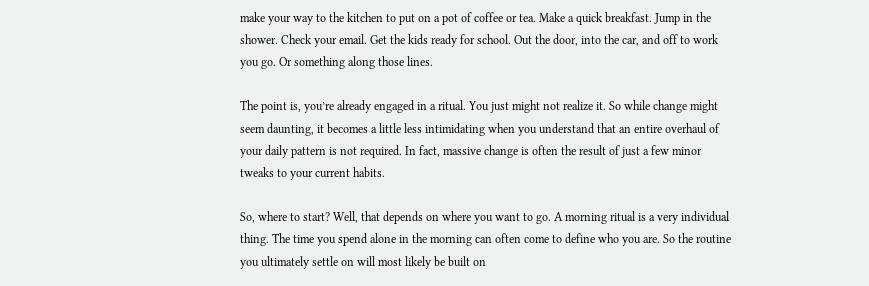make your way to the kitchen to put on a pot of coffee or tea. Make a quick breakfast. Jump in the shower. Check your email. Get the kids ready for school. Out the door, into the car, and off to work you go. Or something along those lines.

The point is, you’re already engaged in a ritual. You just might not realize it. So while change might seem daunting, it becomes a little less intimidating when you understand that an entire overhaul of your daily pattern is not required. In fact, massive change is often the result of just a few minor tweaks to your current habits.

So, where to start? Well, that depends on where you want to go. A morning ritual is a very individual thing. The time you spend alone in the morning can often come to define who you are. So the routine you ultimately settle on will most likely be built on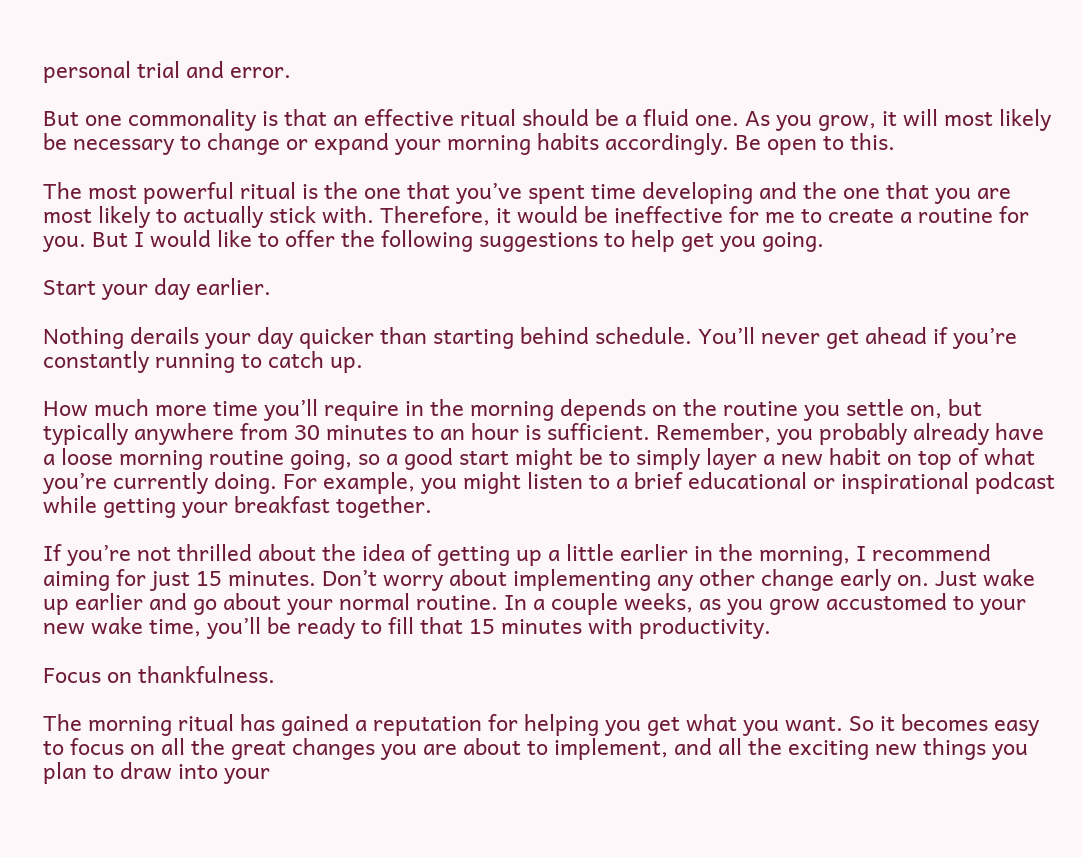personal trial and error.

But one commonality is that an effective ritual should be a fluid one. As you grow, it will most likely be necessary to change or expand your morning habits accordingly. Be open to this.

The most powerful ritual is the one that you’ve spent time developing and the one that you are most likely to actually stick with. Therefore, it would be ineffective for me to create a routine for you. But I would like to offer the following suggestions to help get you going.

Start your day earlier.

Nothing derails your day quicker than starting behind schedule. You’ll never get ahead if you’re constantly running to catch up.

How much more time you’ll require in the morning depends on the routine you settle on, but typically anywhere from 30 minutes to an hour is sufficient. Remember, you probably already have a loose morning routine going, so a good start might be to simply layer a new habit on top of what you’re currently doing. For example, you might listen to a brief educational or inspirational podcast while getting your breakfast together.

If you’re not thrilled about the idea of getting up a little earlier in the morning, I recommend aiming for just 15 minutes. Don’t worry about implementing any other change early on. Just wake up earlier and go about your normal routine. In a couple weeks, as you grow accustomed to your new wake time, you’ll be ready to fill that 15 minutes with productivity.

Focus on thankfulness.

The morning ritual has gained a reputation for helping you get what you want. So it becomes easy to focus on all the great changes you are about to implement, and all the exciting new things you plan to draw into your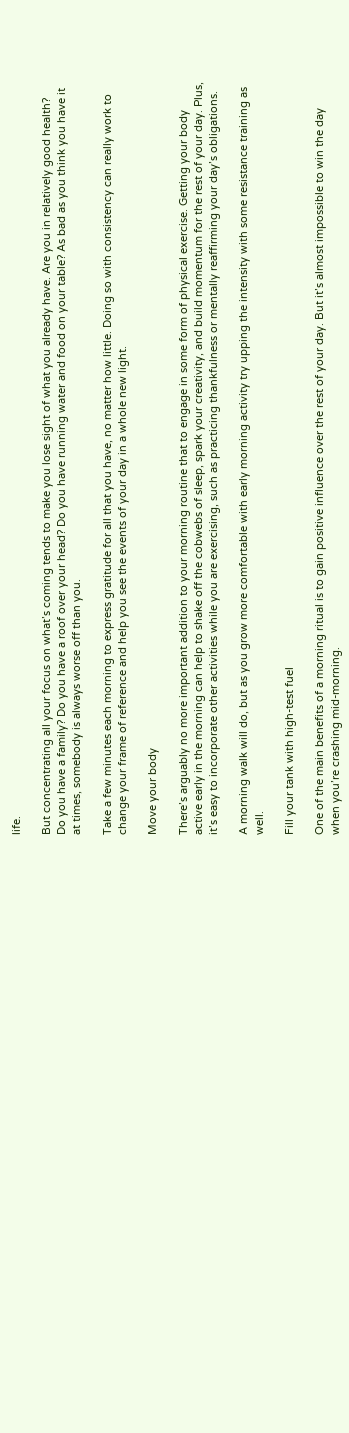life.

But concentrating all your focus on what’s coming tends to make you lose sight of what you already have. Are you in relatively good health? Do you have a family? Do you have a roof over your head? Do you have running water and food on your table? As bad as you think you have it at times, somebody is always worse off than you.

Take a few minutes each morning to express gratitude for all that you have, no matter how little. Doing so with consistency can really work to change your frame of reference and help you see the events of your day in a whole new light.

Move your body

There’s arguably no more important addition to your morning routine that to engage in some form of physical exercise. Getting your body active early in the morning can help to shake off the cobwebs of sleep, spark your creativity, and build momentum for the rest of your day. Plus, it’s easy to incorporate other activities while you are exercising, such as practicing thankfulness or mentally reaffirming your day’s obligations.

A morning walk will do, but as you grow more comfortable with early morning activity try upping the intensity with some resistance training as well.

Fill your tank with high-test fuel

One of the main benefits of a morning ritual is to gain positive influence over the rest of your day. But it’s almost impossible to win the day when you’re crashing mid-morning.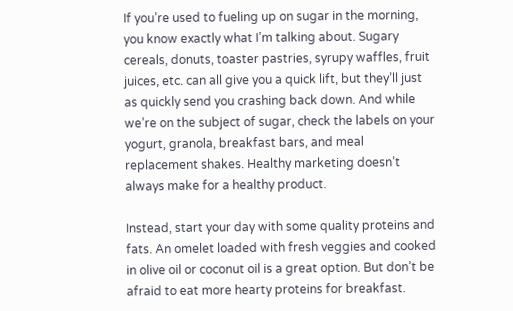If you’re used to fueling up on sugar in the morning, you know exactly what I’m talking about. Sugary cereals, donuts, toaster pastries, syrupy waffles, fruit juices, etc. can all give you a quick lift, but they’ll just as quickly send you crashing back down. And while we’re on the subject of sugar, check the labels on your yogurt, granola, breakfast bars, and meal replacement shakes. Healthy marketing doesn’t always make for a healthy product.

Instead, start your day with some quality proteins and fats. An omelet loaded with fresh veggies and cooked in olive oil or coconut oil is a great option. But don’t be afraid to eat more hearty proteins for breakfast.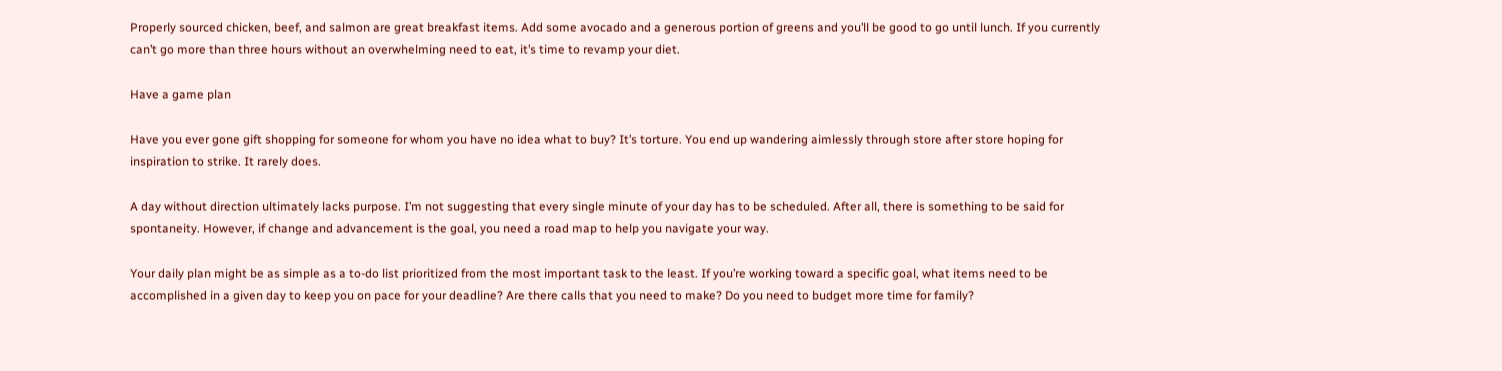Properly sourced chicken, beef, and salmon are great breakfast items. Add some avocado and a generous portion of greens and you’ll be good to go until lunch. If you currently can’t go more than three hours without an overwhelming need to eat, it’s time to revamp your diet.

Have a game plan

Have you ever gone gift shopping for someone for whom you have no idea what to buy? It’s torture. You end up wandering aimlessly through store after store hoping for inspiration to strike. It rarely does.

A day without direction ultimately lacks purpose. I’m not suggesting that every single minute of your day has to be scheduled. After all, there is something to be said for spontaneity. However, if change and advancement is the goal, you need a road map to help you navigate your way.

Your daily plan might be as simple as a to-do list prioritized from the most important task to the least. If you’re working toward a specific goal, what items need to be accomplished in a given day to keep you on pace for your deadline? Are there calls that you need to make? Do you need to budget more time for family?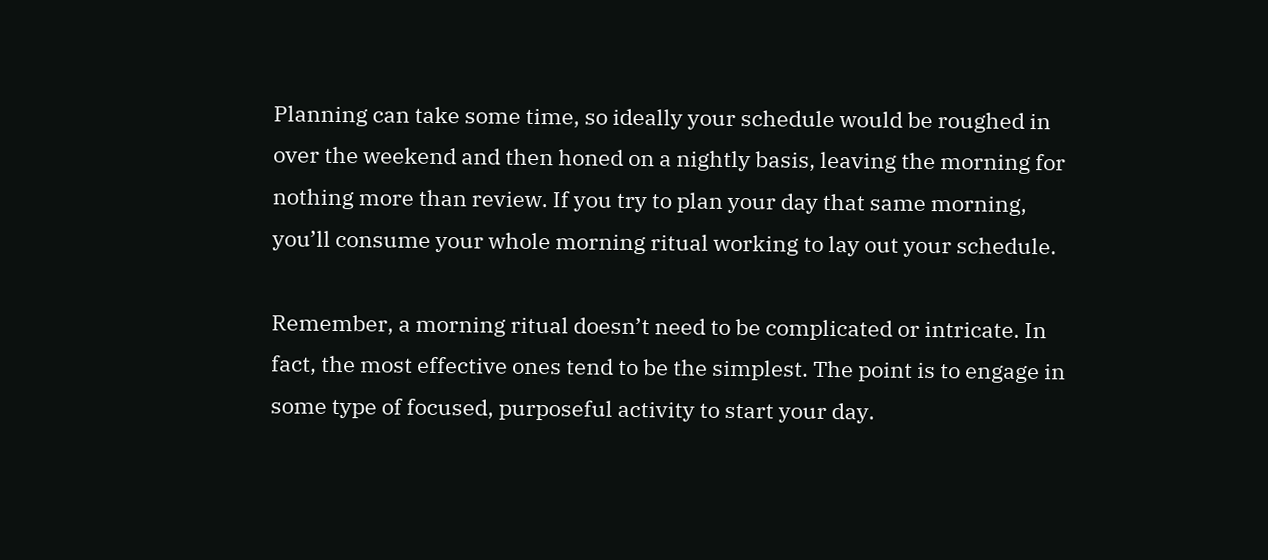Planning can take some time, so ideally your schedule would be roughed in over the weekend and then honed on a nightly basis, leaving the morning for nothing more than review. If you try to plan your day that same morning, you’ll consume your whole morning ritual working to lay out your schedule.

Remember, a morning ritual doesn’t need to be complicated or intricate. In fact, the most effective ones tend to be the simplest. The point is to engage in some type of focused, purposeful activity to start your day.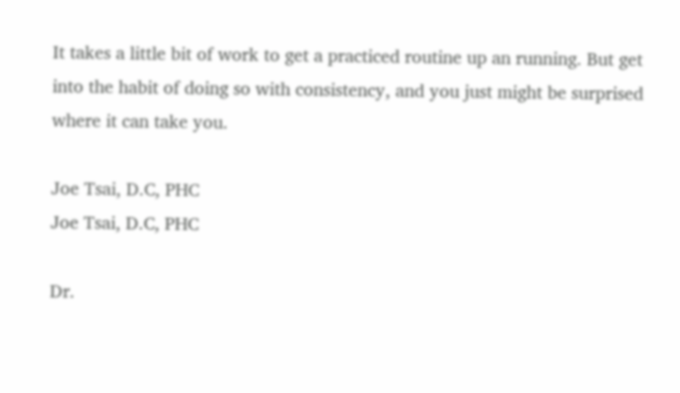It takes a little bit of work to get a practiced routine up an running. But get into the habit of doing so with consistency, and you just might be surprised where it can take you.

Joe Tsai, D.C, PHC
Joe Tsai, D.C, PHC

Dr.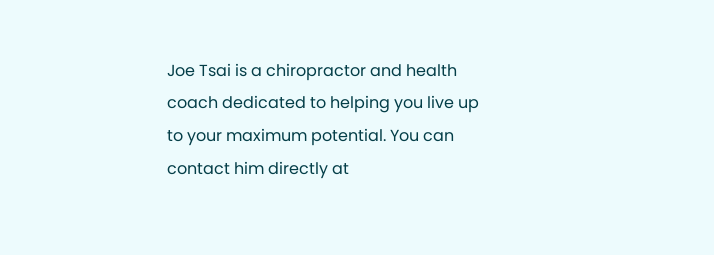Joe Tsai is a chiropractor and health coach dedicated to helping you live up to your maximum potential. You can contact him directly at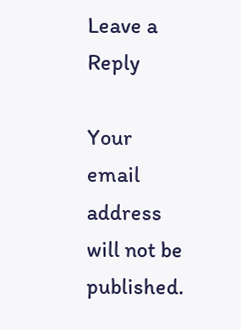Leave a Reply

Your email address will not be published.